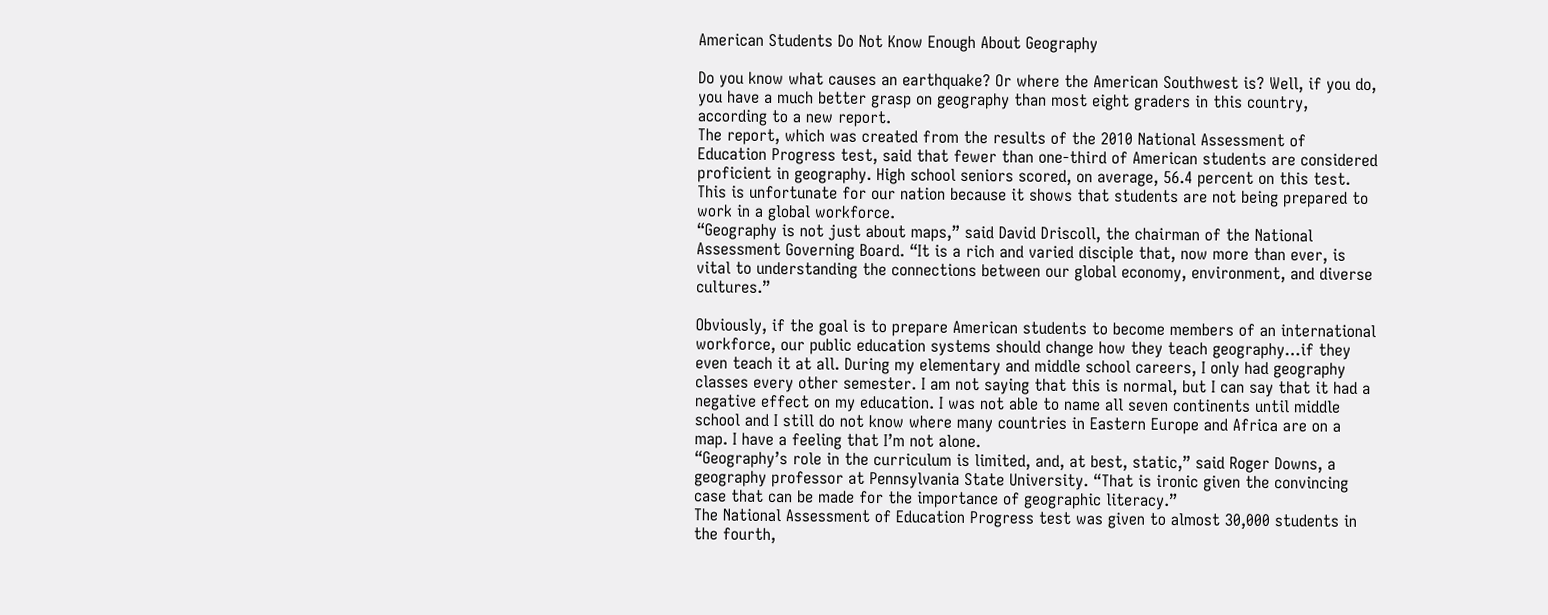American Students Do Not Know Enough About Geography

Do you know what causes an earthquake? Or where the American Southwest is? Well, if you do, you have a much better grasp on geography than most eight graders in this country, according to a new report.
The report, which was created from the results of the 2010 National Assessment of Education Progress test, said that fewer than one-third of American students are considered proficient in geography. High school seniors scored, on average, 56.4 percent on this test. This is unfortunate for our nation because it shows that students are not being prepared to work in a global workforce.
“Geography is not just about maps,” said David Driscoll, the chairman of the National Assessment Governing Board. “It is a rich and varied disciple that, now more than ever, is vital to understanding the connections between our global economy, environment, and diverse cultures.”

Obviously, if the goal is to prepare American students to become members of an international workforce, our public education systems should change how they teach geography…if they even teach it at all. During my elementary and middle school careers, I only had geography classes every other semester. I am not saying that this is normal, but I can say that it had a negative effect on my education. I was not able to name all seven continents until middle school and I still do not know where many countries in Eastern Europe and Africa are on a map. I have a feeling that I’m not alone.
“Geography’s role in the curriculum is limited, and, at best, static,” said Roger Downs, a geography professor at Pennsylvania State University. “That is ironic given the convincing case that can be made for the importance of geographic literacy.”
The National Assessment of Education Progress test was given to almost 30,000 students in the fourth,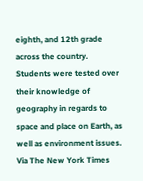eighth, and 12th grade across the country. Students were tested over their knowledge of geography in regards to space and place on Earth, as well as environment issues.
Via The New York Times